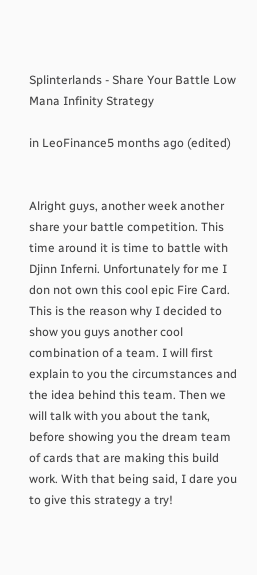Splinterlands - Share Your Battle Low Mana Infinity Strategy

in LeoFinance5 months ago (edited)


Alright guys, another week another share your battle competition. This time around it is time to battle with Djinn Inferni. Unfortunately for me I don not own this cool epic Fire Card. This is the reason why I decided to show you guys another cool combination of a team. I will first explain to you the circumstances and the idea behind this team. Then we will talk with you about the tank, before showing you the dream team of cards that are making this build work. With that being said, I dare you to give this strategy a try!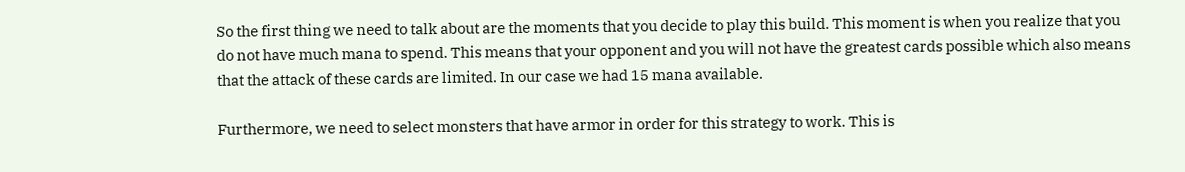So the first thing we need to talk about are the moments that you decide to play this build. This moment is when you realize that you do not have much mana to spend. This means that your opponent and you will not have the greatest cards possible which also means that the attack of these cards are limited. In our case we had 15 mana available.

Furthermore, we need to select monsters that have armor in order for this strategy to work. This is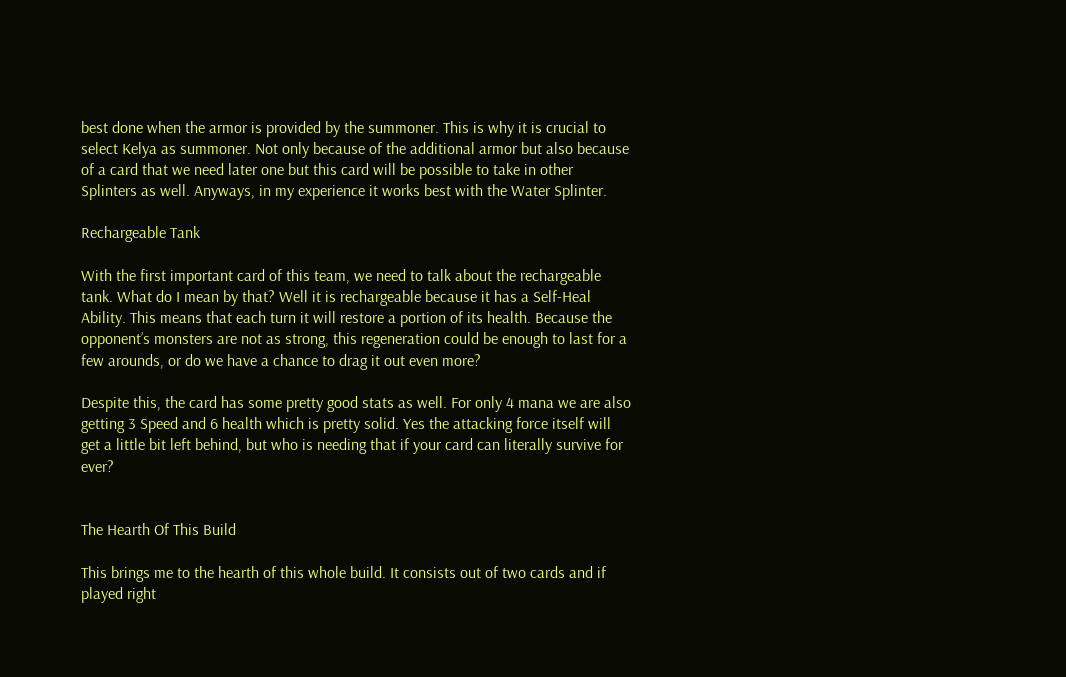best done when the armor is provided by the summoner. This is why it is crucial to select Kelya as summoner. Not only because of the additional armor but also because of a card that we need later one but this card will be possible to take in other Splinters as well. Anyways, in my experience it works best with the Water Splinter.

Rechargeable Tank

With the first important card of this team, we need to talk about the rechargeable tank. What do I mean by that? Well it is rechargeable because it has a Self-Heal Ability. This means that each turn it will restore a portion of its health. Because the opponent’s monsters are not as strong, this regeneration could be enough to last for a few arounds, or do we have a chance to drag it out even more?

Despite this, the card has some pretty good stats as well. For only 4 mana we are also getting 3 Speed and 6 health which is pretty solid. Yes the attacking force itself will get a little bit left behind, but who is needing that if your card can literally survive for ever?


The Hearth Of This Build

This brings me to the hearth of this whole build. It consists out of two cards and if played right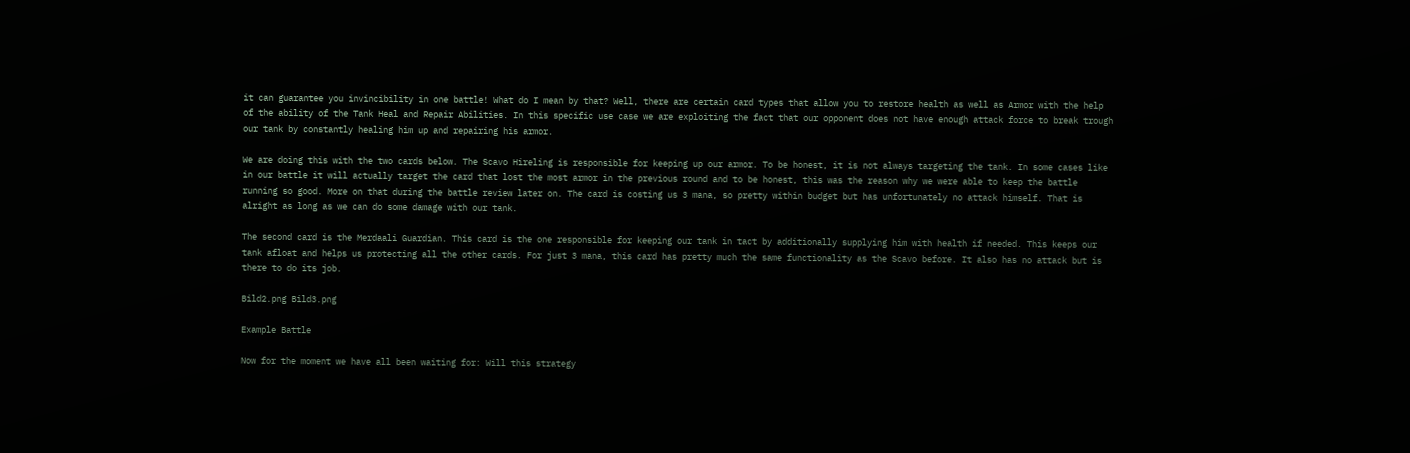it can guarantee you invincibility in one battle! What do I mean by that? Well, there are certain card types that allow you to restore health as well as Armor with the help of the ability of the Tank Heal and Repair Abilities. In this specific use case we are exploiting the fact that our opponent does not have enough attack force to break trough our tank by constantly healing him up and repairing his armor.

We are doing this with the two cards below. The Scavo Hireling is responsible for keeping up our armor. To be honest, it is not always targeting the tank. In some cases like in our battle it will actually target the card that lost the most armor in the previous round and to be honest, this was the reason why we were able to keep the battle running so good. More on that during the battle review later on. The card is costing us 3 mana, so pretty within budget but has unfortunately no attack himself. That is alright as long as we can do some damage with our tank.

The second card is the Merdaali Guardian. This card is the one responsible for keeping our tank in tact by additionally supplying him with health if needed. This keeps our tank afloat and helps us protecting all the other cards. For just 3 mana, this card has pretty much the same functionality as the Scavo before. It also has no attack but is there to do its job.

Bild2.png Bild3.png

Example Battle

Now for the moment we have all been waiting for: Will this strategy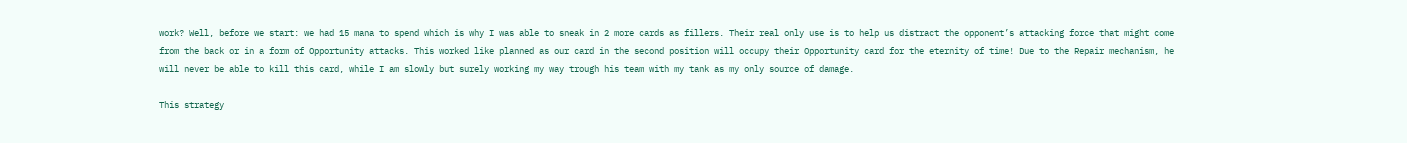work? Well, before we start: we had 15 mana to spend which is why I was able to sneak in 2 more cards as fillers. Their real only use is to help us distract the opponent’s attacking force that might come from the back or in a form of Opportunity attacks. This worked like planned as our card in the second position will occupy their Opportunity card for the eternity of time! Due to the Repair mechanism, he will never be able to kill this card, while I am slowly but surely working my way trough his team with my tank as my only source of damage.

This strategy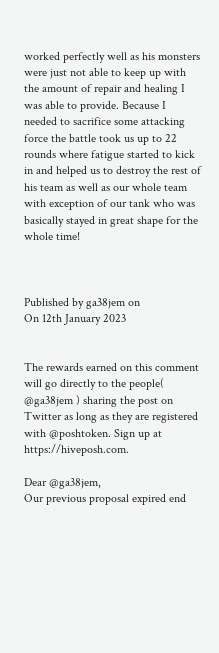worked perfectly well as his monsters were just not able to keep up with the amount of repair and healing I was able to provide. Because I needed to sacrifice some attacking force the battle took us up to 22 rounds where fatigue started to kick in and helped us to destroy the rest of his team as well as our whole team with exception of our tank who was basically stayed in great shape for the whole time!



Published by ga38jem on
On 12th January 2023


The rewards earned on this comment will go directly to the people( @ga38jem ) sharing the post on Twitter as long as they are registered with @poshtoken. Sign up at https://hiveposh.com.

Dear @ga38jem,
Our previous proposal expired end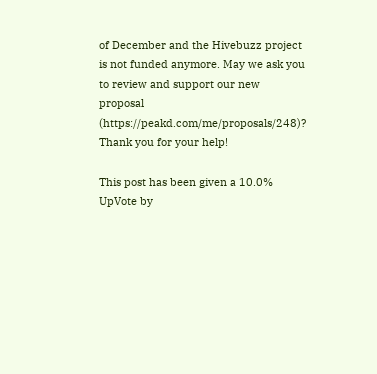of December and the Hivebuzz project is not funded anymore. May we ask you to review and support our new proposal (https://peakd.com/me/proposals/248)?
Thank you for your help!

This post has been given a 10.0% UpVote by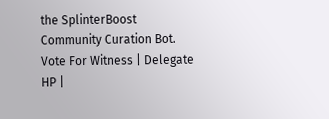the SplinterBoost Community Curation Bot.
Vote For Witness | Delegate HP |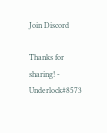Join Discord

Thanks for sharing! - Underlock#8573